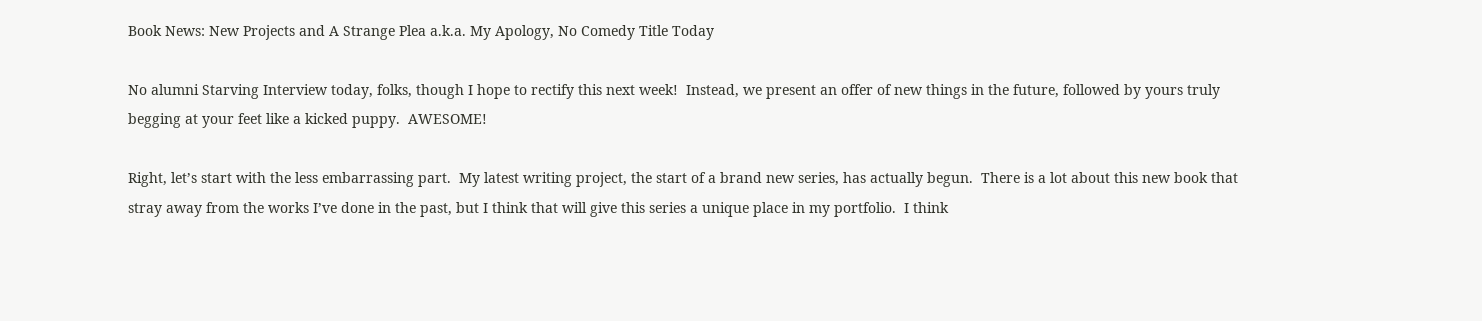Book News: New Projects and A Strange Plea a.k.a. My Apology, No Comedy Title Today

No alumni Starving Interview today, folks, though I hope to rectify this next week!  Instead, we present an offer of new things in the future, followed by yours truly begging at your feet like a kicked puppy.  AWESOME!

Right, let’s start with the less embarrassing part.  My latest writing project, the start of a brand new series, has actually begun.  There is a lot about this new book that stray away from the works I’ve done in the past, but I think that will give this series a unique place in my portfolio.  I think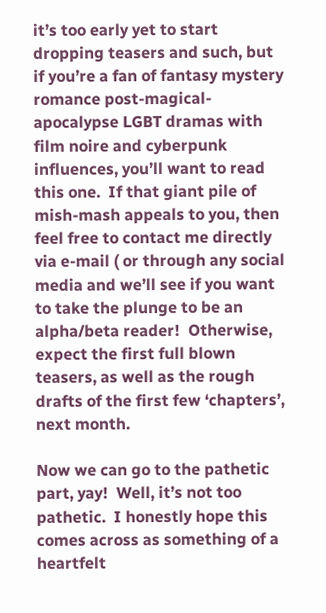it’s too early yet to start dropping teasers and such, but if you’re a fan of fantasy mystery romance post-magical-apocalypse LGBT dramas with film noire and cyberpunk influences, you’ll want to read this one.  If that giant pile of mish-mash appeals to you, then feel free to contact me directly via e-mail ( or through any social media and we’ll see if you want to take the plunge to be an alpha/beta reader!  Otherwise, expect the first full blown teasers, as well as the rough drafts of the first few ‘chapters’, next month.

Now we can go to the pathetic part, yay!  Well, it’s not too pathetic.  I honestly hope this comes across as something of a heartfelt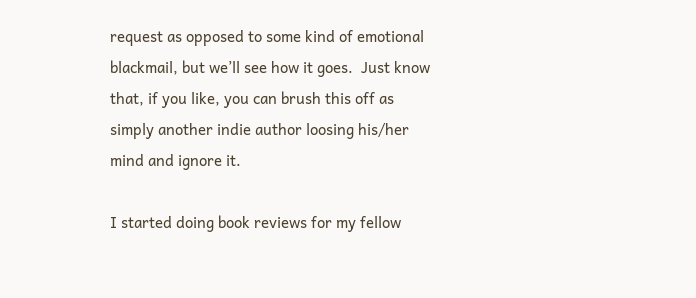request as opposed to some kind of emotional blackmail, but we’ll see how it goes.  Just know that, if you like, you can brush this off as simply another indie author loosing his/her mind and ignore it.

I started doing book reviews for my fellow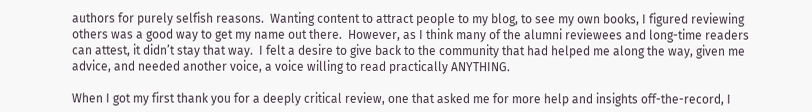authors for purely selfish reasons.  Wanting content to attract people to my blog, to see my own books, I figured reviewing others was a good way to get my name out there.  However, as I think many of the alumni reviewees and long-time readers can attest, it didn’t stay that way.  I felt a desire to give back to the community that had helped me along the way, given me advice, and needed another voice, a voice willing to read practically ANYTHING.

When I got my first thank you for a deeply critical review, one that asked me for more help and insights off-the-record, I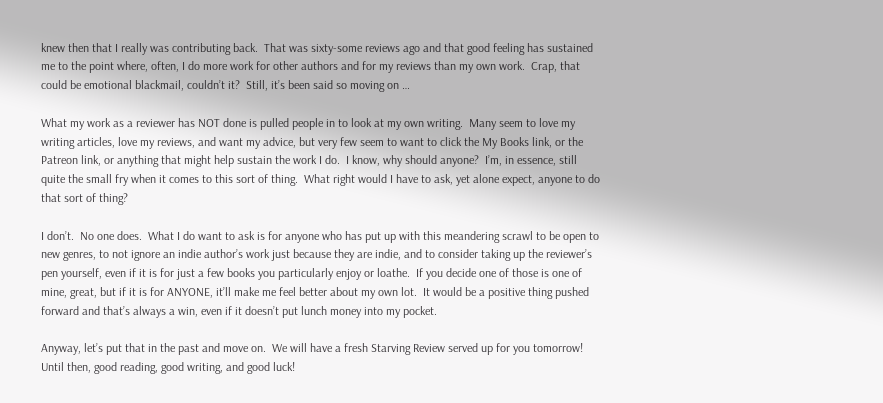knew then that I really was contributing back.  That was sixty-some reviews ago and that good feeling has sustained me to the point where, often, I do more work for other authors and for my reviews than my own work.  Crap, that could be emotional blackmail, couldn’t it?  Still, it’s been said so moving on …

What my work as a reviewer has NOT done is pulled people in to look at my own writing.  Many seem to love my writing articles, love my reviews, and want my advice, but very few seem to want to click the My Books link, or the Patreon link, or anything that might help sustain the work I do.  I know, why should anyone?  I’m, in essence, still quite the small fry when it comes to this sort of thing.  What right would I have to ask, yet alone expect, anyone to do that sort of thing?

I don’t.  No one does.  What I do want to ask is for anyone who has put up with this meandering scrawl to be open to new genres, to not ignore an indie author’s work just because they are indie, and to consider taking up the reviewer’s pen yourself, even if it is for just a few books you particularly enjoy or loathe.  If you decide one of those is one of mine, great, but if it is for ANYONE, it’ll make me feel better about my own lot.  It would be a positive thing pushed forward and that’s always a win, even if it doesn’t put lunch money into my pocket.

Anyway, let’s put that in the past and move on.  We will have a fresh Starving Review served up for you tomorrow!  Until then, good reading, good writing, and good luck!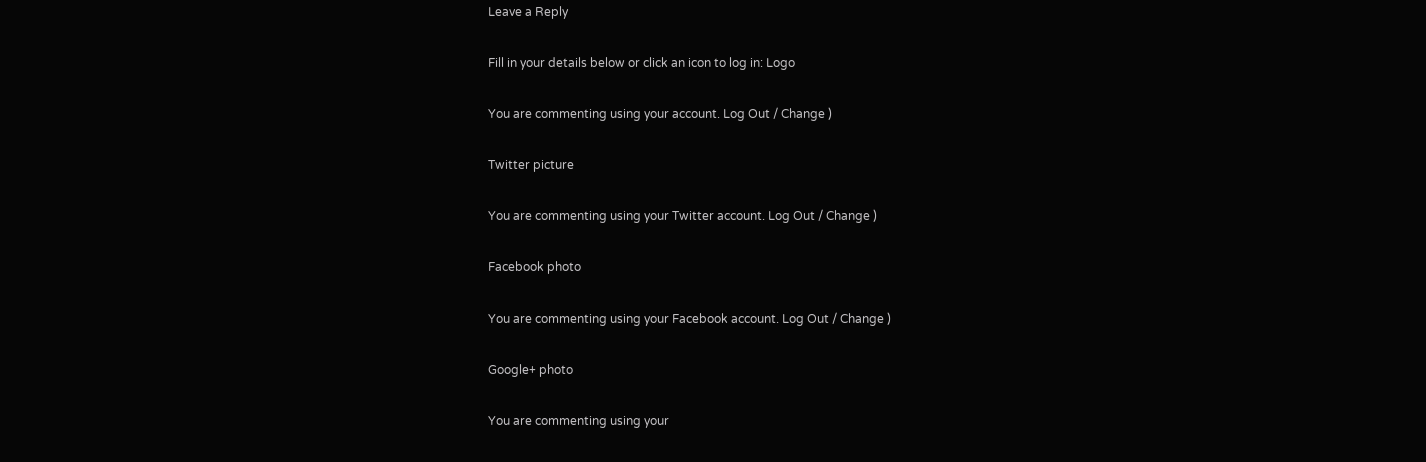Leave a Reply

Fill in your details below or click an icon to log in: Logo

You are commenting using your account. Log Out / Change )

Twitter picture

You are commenting using your Twitter account. Log Out / Change )

Facebook photo

You are commenting using your Facebook account. Log Out / Change )

Google+ photo

You are commenting using your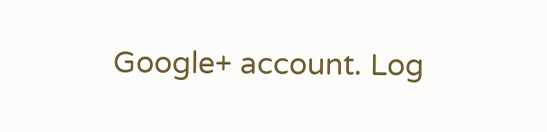Google+ account. Log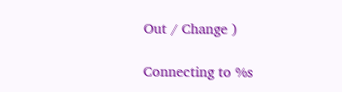Out / Change )

Connecting to %s